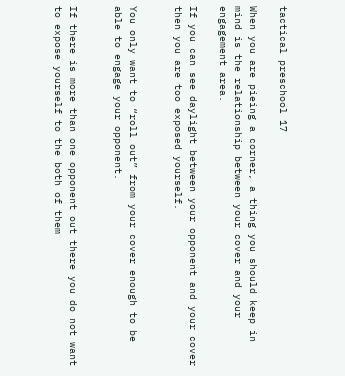tactical preschool 17

When you are pieing a corner, a thing you should keep in mind is the relationship between your cover and your engagement area.

If you can see daylight between your opponent and your cover then you are too exposed yourself.


You only want to “roll out” from your cover enough to be able to engage your opponent.


If there is more than one opponent out there you do not want to expose yourself to the both of them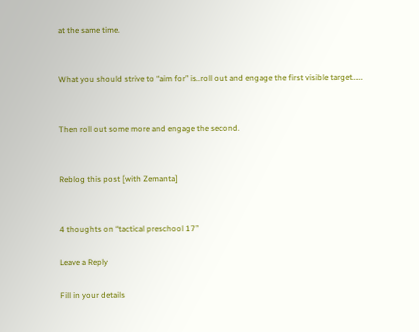at the same time.


What you should strive to “aim for” is..roll out and engage the first visible target……


Then roll out some more and engage the second.


Reblog this post [with Zemanta]


4 thoughts on “tactical preschool 17”

Leave a Reply

Fill in your details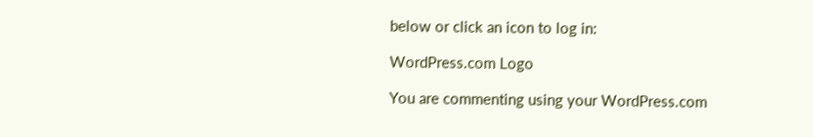below or click an icon to log in:

WordPress.com Logo

You are commenting using your WordPress.com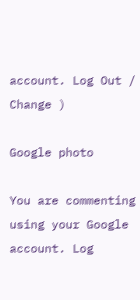account. Log Out /  Change )

Google photo

You are commenting using your Google account. Log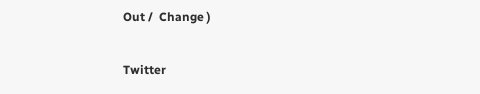Out /  Change )

Twitter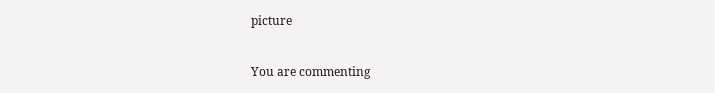picture

You are commenting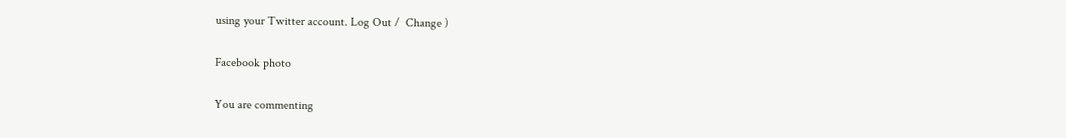using your Twitter account. Log Out /  Change )

Facebook photo

You are commenting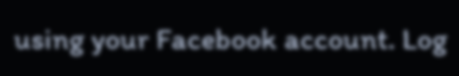using your Facebook account. Log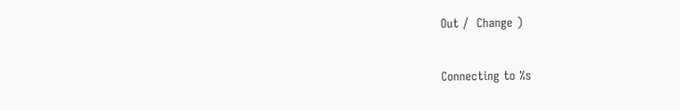Out /  Change )

Connecting to %s